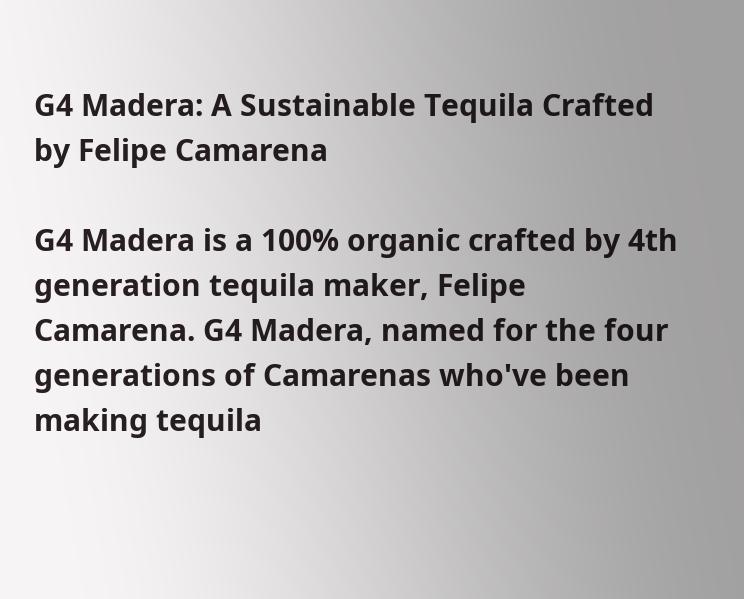G4 Madera: A Sustainable Tequila Crafted by Felipe Camarena

G4 Madera is a 100% organic crafted by 4th generation tequila maker, Felipe Camarena. G4 Madera, named for the four generations of Camarenas who've been making tequila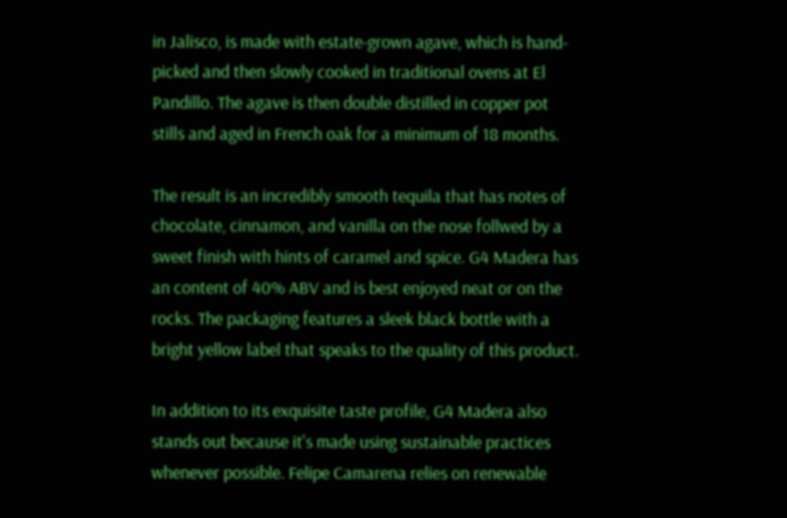in Jalisco, is made with estate-grown agave, which is hand-picked and then slowly cooked in traditional ovens at El Pandillo. The agave is then double distilled in copper pot stills and aged in French oak for a minimum of 18 months.

The result is an incredibly smooth tequila that has notes of chocolate, cinnamon, and vanilla on the nose follwed by a sweet finish with hints of caramel and spice. G4 Madera has an content of 40% ABV and is best enjoyed neat or on the rocks. The packaging features a sleek black bottle with a bright yellow label that speaks to the quality of this product.

In addition to its exquisite taste profile, G4 Madera also stands out because it's made using sustainable practices whenever possible. Felipe Camarena relies on renewable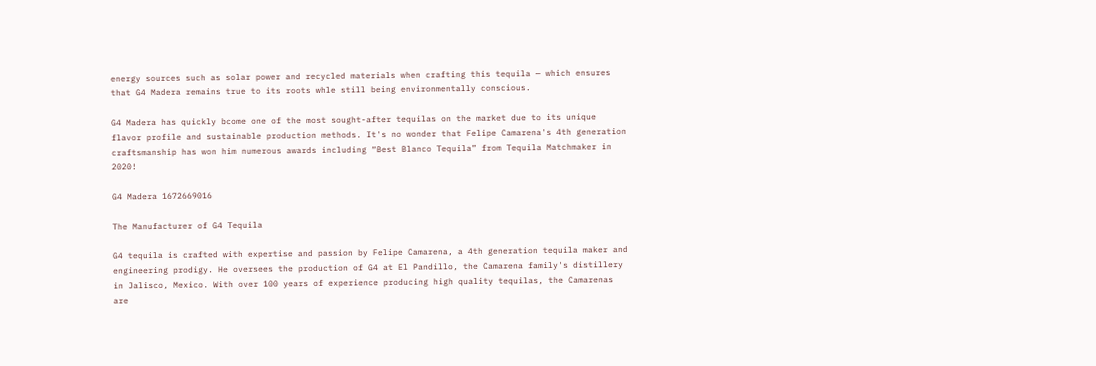energy sources such as solar power and recycled materials when crafting this tequila — which ensures that G4 Madera remains true to its roots whle still being environmentally conscious.

G4 Madera has quickly bcome one of the most sought-after tequilas on the market due to its unique flavor profile and sustainable production methods. It's no wonder that Felipe Camarena's 4th generation craftsmanship has won him numerous awards including “Best Blanco Tequila” from Tequila Matchmaker in 2020!

G4 Madera 1672669016

The Manufacturer of G4 Tequila

G4 tequila is crafted with expertise and passion by Felipe Camarena, a 4th generation tequila maker and engineering prodigy. He oversees the production of G4 at El Pandillo, the Camarena family's distillery in Jalisco, Mexico. With over 100 years of experience producing high quality tequilas, the Camarenas are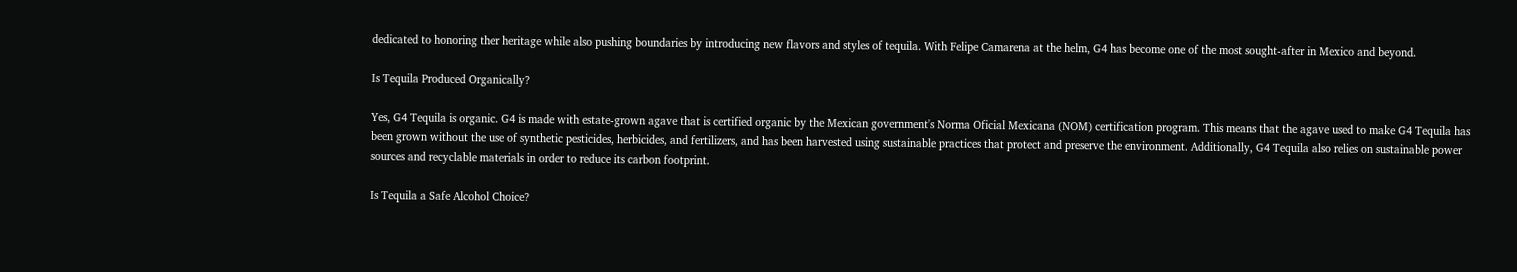dedicated to honoring ther heritage while also pushing boundaries by introducing new flavors and styles of tequila. With Felipe Camarena at the helm, G4 has become one of the most sought-after in Mexico and beyond.

Is Tequila Produced Organically?

Yes, G4 Tequila is organic. G4 is made with estate-grown agave that is certified organic by the Mexican government's Norma Oficial Mexicana (NOM) certification program. This means that the agave used to make G4 Tequila has been grown without the use of synthetic pesticides, herbicides, and fertilizers, and has been harvested using sustainable practices that protect and preserve the environment. Additionally, G4 Tequila also relies on sustainable power sources and recyclable materials in order to reduce its carbon footprint.

Is Tequila a Safe Alcohol Choice?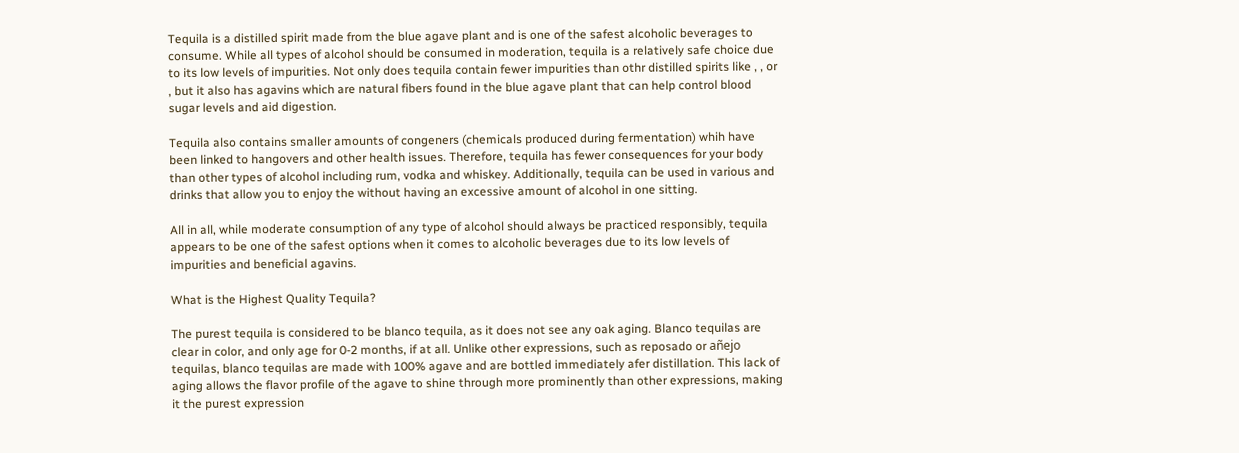Tequila is a distilled spirit made from the blue agave plant and is one of the safest alcoholic beverages to consume. While all types of alcohol should be consumed in moderation, tequila is a relatively safe choice due to its low levels of impurities. Not only does tequila contain fewer impurities than othr distilled spirits like , , or , but it also has agavins which are natural fibers found in the blue agave plant that can help control blood sugar levels and aid digestion.

Tequila also contains smaller amounts of congeners (chemicals produced during fermentation) whih have been linked to hangovers and other health issues. Therefore, tequila has fewer consequences for your body than other types of alcohol including rum, vodka and whiskey. Additionally, tequila can be used in various and drinks that allow you to enjoy the without having an excessive amount of alcohol in one sitting.

All in all, while moderate consumption of any type of alcohol should always be practiced responsibly, tequila appears to be one of the safest options when it comes to alcoholic beverages due to its low levels of impurities and beneficial agavins.

What is the Highest Quality Tequila?

The purest tequila is considered to be blanco tequila, as it does not see any oak aging. Blanco tequilas are clear in color, and only age for 0-2 months, if at all. Unlike other expressions, such as reposado or añejo tequilas, blanco tequilas are made with 100% agave and are bottled immediately afer distillation. This lack of aging allows the flavor profile of the agave to shine through more prominently than other expressions, making it the purest expression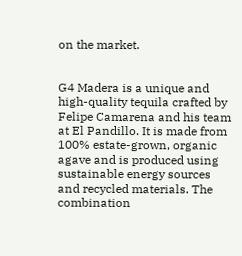on the market.


G4 Madera is a unique and high-quality tequila crafted by Felipe Camarena and his team at El Pandillo. It is made from 100% estate-grown, organic agave and is produced using sustainable energy sources and recycled materials. The combination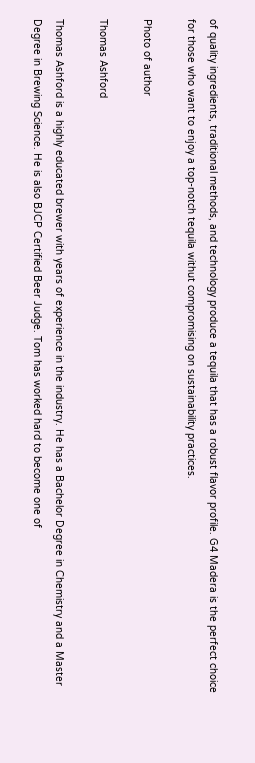of quality ingredients, traditional methods, and technology produce a tequila that has a robust flavor profile. G4 Madera is the perfect choice for those who want to enjoy a top-notch tequila withut compromising on sustainability practices.

Photo of author

Thomas Ashford

Thomas Ashford is a highly educated brewer with years of experience in the industry. He has a Bachelor Degree in Chemistry and a Master Degree in Brewing Science. He is also BJCP Certified Beer Judge. Tom has worked hard to become one of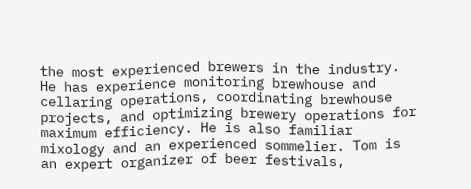the most experienced brewers in the industry. He has experience monitoring brewhouse and cellaring operations, coordinating brewhouse projects, and optimizing brewery operations for maximum efficiency. He is also familiar mixology and an experienced sommelier. Tom is an expert organizer of beer festivals,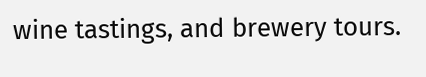wine tastings, and brewery tours.